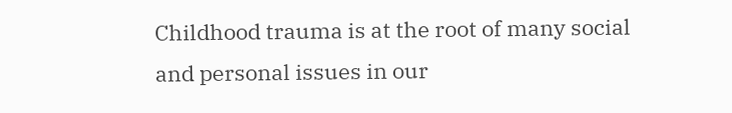Childhood trauma is at the root of many social and personal issues in our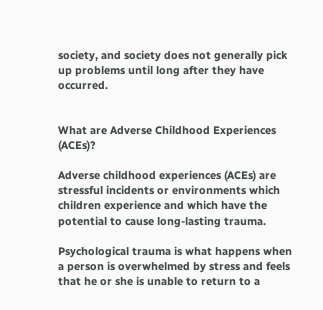society, and society does not generally pick up problems until long after they have occurred.


What are Adverse Childhood Experiences (ACEs)?

Adverse childhood experiences (ACEs) are stressful incidents or environments which children experience and which have the potential to cause long-lasting trauma.

Psychological trauma is what happens when a person is overwhelmed by stress and feels that he or she is unable to return to a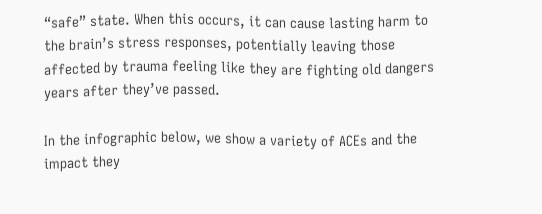“safe” state. When this occurs, it can cause lasting harm to the brain’s stress responses, potentially leaving those affected by trauma feeling like they are fighting old dangers years after they’ve passed.

In the infographic below, we show a variety of ACEs and the impact they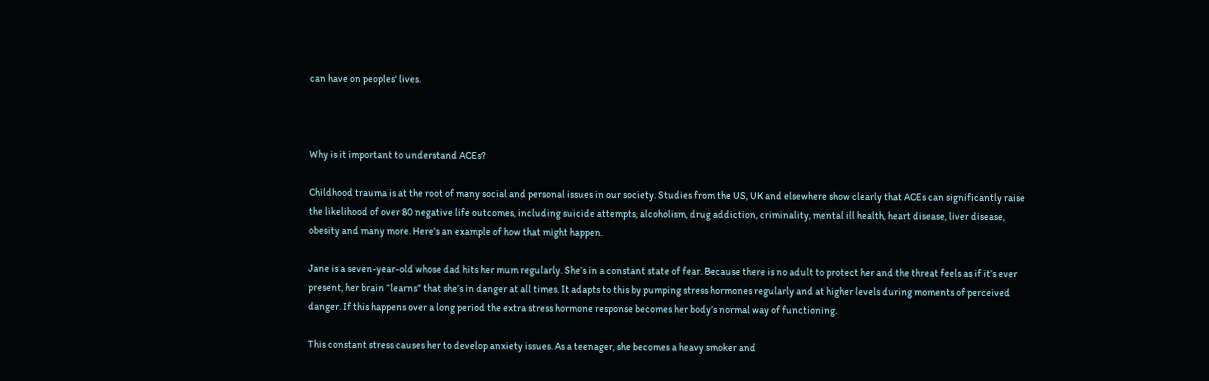can have on peoples' lives.



Why is it important to understand ACEs?

Childhood trauma is at the root of many social and personal issues in our society. Studies from the US, UK and elsewhere show clearly that ACEs can significantly raise the likelihood of over 80 negative life outcomes, including suicide attempts, alcoholism, drug addiction, criminality, mental ill health, heart disease, liver disease, obesity and many more. Here's an example of how that might happen.

Jane is a seven-year-old whose dad hits her mum regularly. She’s in a constant state of fear. Because there is no adult to protect her and the threat feels as if it’s ever present, her brain “learns” that she’s in danger at all times. It adapts to this by pumping stress hormones regularly and at higher levels during moments of perceived danger. If this happens over a long period the extra stress hormone response becomes her body’s normal way of functioning.

This constant stress causes her to develop anxiety issues. As a teenager, she becomes a heavy smoker and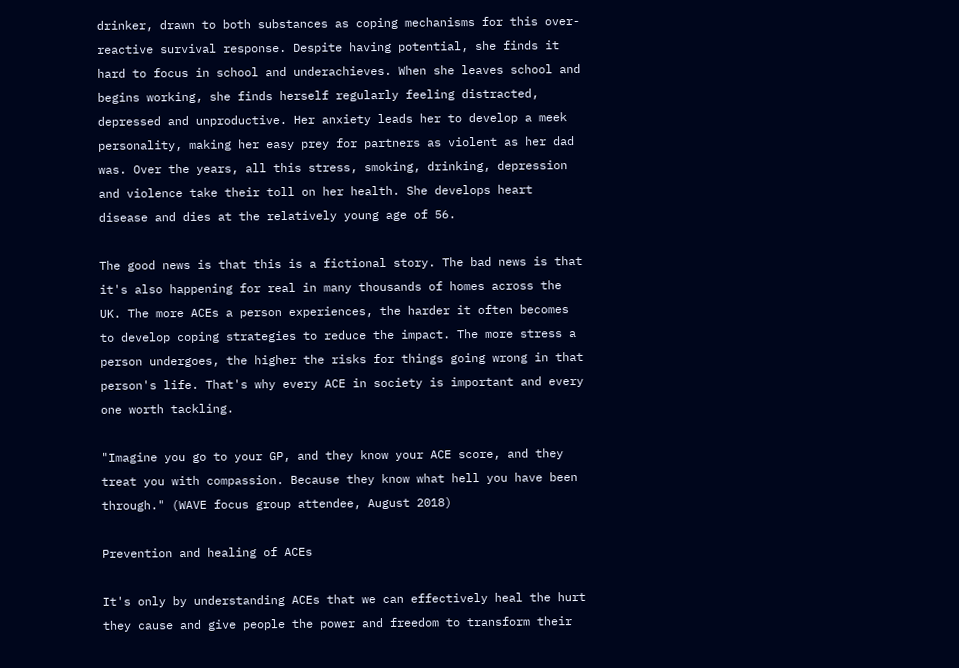drinker, drawn to both substances as coping mechanisms for this over-reactive survival response. Despite having potential, she finds it hard to focus in school and underachieves. When she leaves school and begins working, she finds herself regularly feeling distracted, depressed and unproductive. Her anxiety leads her to develop a meek personality, making her easy prey for partners as violent as her dad was. Over the years, all this stress, smoking, drinking, depression and violence take their toll on her health. She develops heart disease and dies at the relatively young age of 56.

The good news is that this is a fictional story. The bad news is that it's also happening for real in many thousands of homes across the UK. The more ACEs a person experiences, the harder it often becomes to develop coping strategies to reduce the impact. The more stress a person undergoes, the higher the risks for things going wrong in that person's life. That's why every ACE in society is important and every one worth tackling.

"Imagine you go to your GP, and they know your ACE score, and they treat you with compassion. Because they know what hell you have been through." (WAVE focus group attendee, August 2018)

Prevention and healing of ACEs

It's only by understanding ACEs that we can effectively heal the hurt they cause and give people the power and freedom to transform their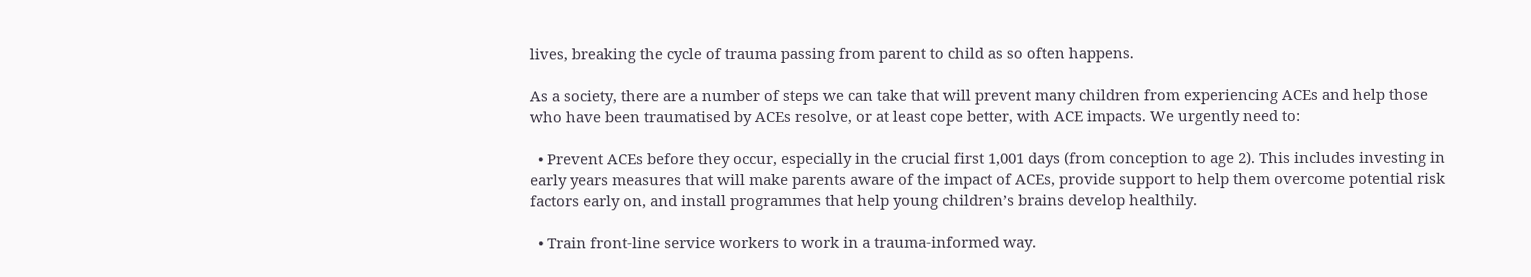lives, breaking the cycle of trauma passing from parent to child as so often happens.

As a society, there are a number of steps we can take that will prevent many children from experiencing ACEs and help those who have been traumatised by ACEs resolve, or at least cope better, with ACE impacts. We urgently need to:

  • Prevent ACEs before they occur, especially in the crucial first 1,001 days (from conception to age 2). This includes investing in early years measures that will make parents aware of the impact of ACEs, provide support to help them overcome potential risk factors early on, and install programmes that help young children’s brains develop healthily.

  • Train front-line service workers to work in a trauma-informed way.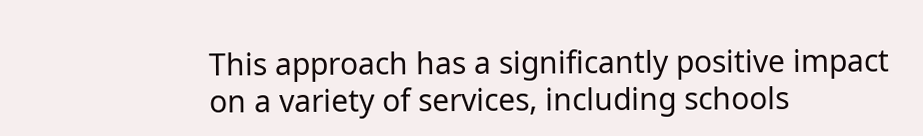This approach has a significantly positive impact on a variety of services, including schools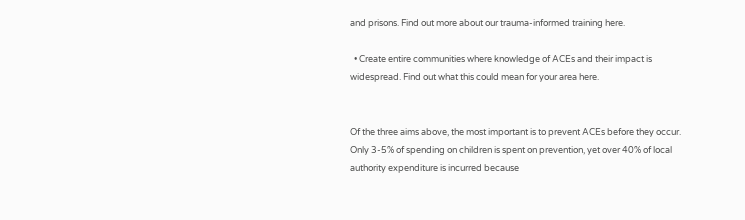and prisons. Find out more about our trauma-informed training here.

  • Create entire communities where knowledge of ACEs and their impact is widespread. Find out what this could mean for your area here.


Of the three aims above, the most important is to prevent ACEs before they occur. Only 3-5% of spending on children is spent on prevention, yet over 40% of local authority expenditure is incurred because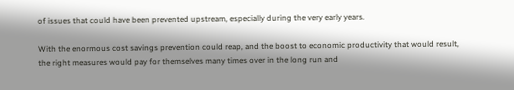of issues that could have been prevented upstream, especially during the very early years.

With the enormous cost savings prevention could reap, and the boost to economic productivity that would result, the right measures would pay for themselves many times over in the long run and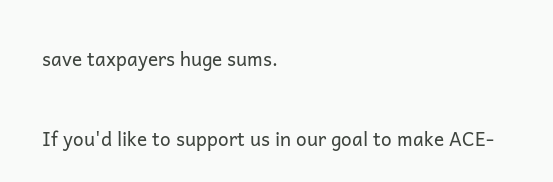save taxpayers huge sums.

If you'd like to support us in our goal to make ACE-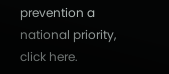prevention a national priority, click here.